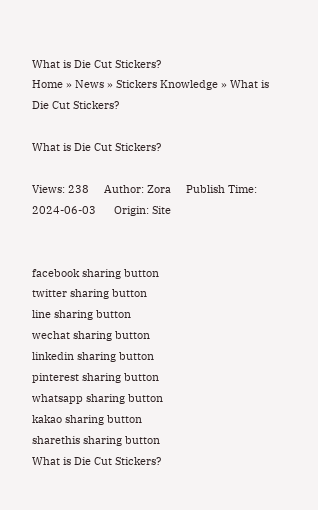What is Die Cut Stickers?
Home » News » Stickers Knowledge » What is Die Cut Stickers?

What is Die Cut Stickers?

Views: 238     Author: Zora     Publish Time: 2024-06-03      Origin: Site


facebook sharing button
twitter sharing button
line sharing button
wechat sharing button
linkedin sharing button
pinterest sharing button
whatsapp sharing button
kakao sharing button
sharethis sharing button
What is Die Cut Stickers?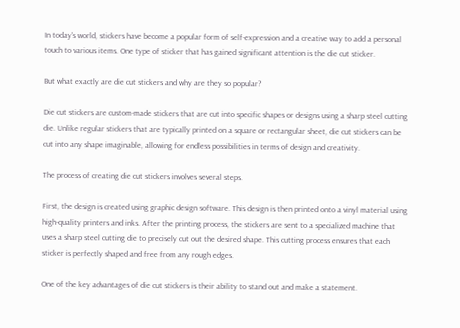In today's world, stickers have become a popular form of self-expression and a creative way to add a personal touch to various items. One type of sticker that has gained significant attention is the die cut sticker.

But what exactly are die cut stickers and why are they so popular?

Die cut stickers are custom-made stickers that are cut into specific shapes or designs using a sharp steel cutting die. Unlike regular stickers that are typically printed on a square or rectangular sheet, die cut stickers can be cut into any shape imaginable, allowing for endless possibilities in terms of design and creativity.

The process of creating die cut stickers involves several steps.

First, the design is created using graphic design software. This design is then printed onto a vinyl material using high-quality printers and inks. After the printing process, the stickers are sent to a specialized machine that uses a sharp steel cutting die to precisely cut out the desired shape. This cutting process ensures that each sticker is perfectly shaped and free from any rough edges.

One of the key advantages of die cut stickers is their ability to stand out and make a statement.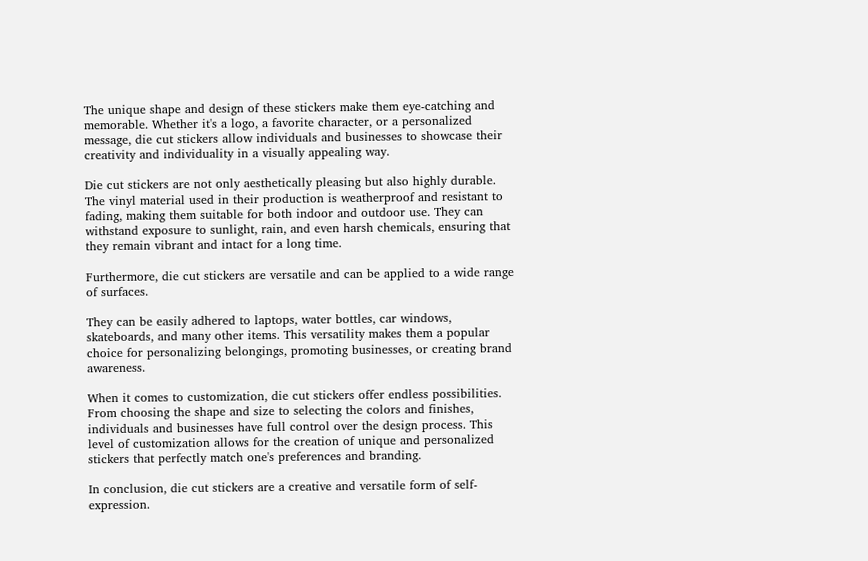The unique shape and design of these stickers make them eye-catching and memorable. Whether it's a logo, a favorite character, or a personalized message, die cut stickers allow individuals and businesses to showcase their creativity and individuality in a visually appealing way.

Die cut stickers are not only aesthetically pleasing but also highly durable. The vinyl material used in their production is weatherproof and resistant to fading, making them suitable for both indoor and outdoor use. They can withstand exposure to sunlight, rain, and even harsh chemicals, ensuring that they remain vibrant and intact for a long time.

Furthermore, die cut stickers are versatile and can be applied to a wide range of surfaces.

They can be easily adhered to laptops, water bottles, car windows, skateboards, and many other items. This versatility makes them a popular choice for personalizing belongings, promoting businesses, or creating brand awareness.

When it comes to customization, die cut stickers offer endless possibilities. From choosing the shape and size to selecting the colors and finishes, individuals and businesses have full control over the design process. This level of customization allows for the creation of unique and personalized stickers that perfectly match one's preferences and branding.

In conclusion, die cut stickers are a creative and versatile form of self-expression.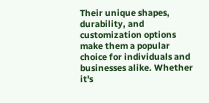Their unique shapes, durability, and customization options make them a popular choice for individuals and businesses alike. Whether it's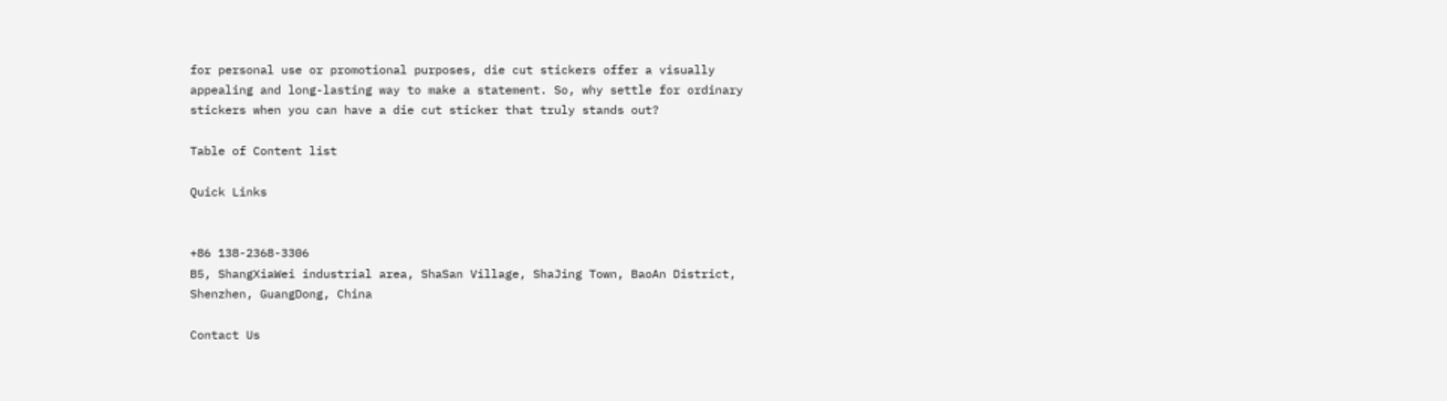for personal use or promotional purposes, die cut stickers offer a visually appealing and long-lasting way to make a statement. So, why settle for ordinary stickers when you can have a die cut sticker that truly stands out?

Table of Content list

Quick Links


+86 138-2368-3306
B5, ShangXiaWei industrial area, ShaSan Village, ShaJing Town, BaoAn District, Shenzhen, GuangDong, China

Contact Us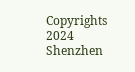Copyrights 2024 Shenzhen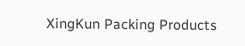XingKun Packing Products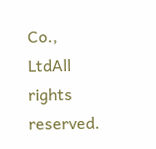Co., LtdAll rights reserved.